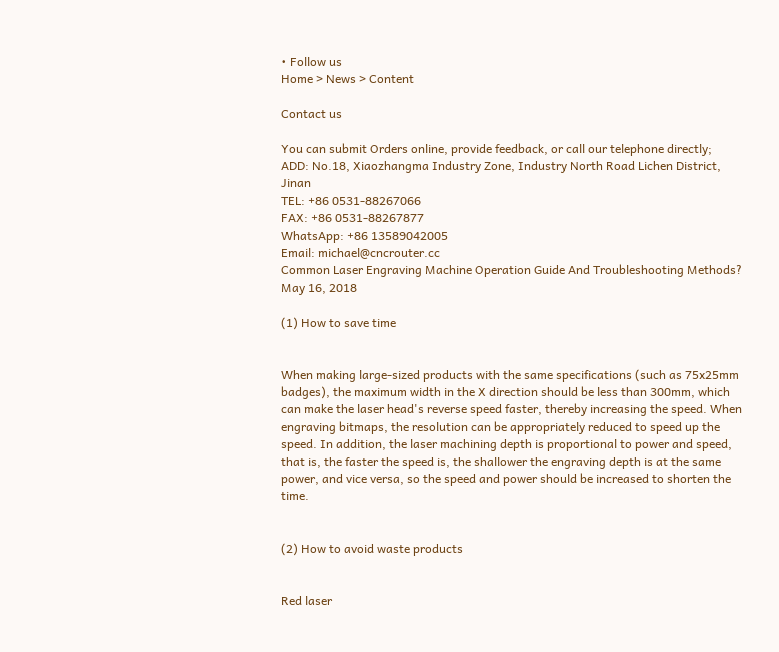• Follow us
Home > News > Content

Contact us

You can submit Orders online, provide feedback, or call our telephone directly;
ADD: No.18, Xiaozhangma Industry Zone, Industry North Road Lichen District, Jinan
TEL: +86 0531-88267066
FAX: +86 0531-88267877
WhatsApp: +86 13589042005
Email: michael@cncrouter.cc
Common Laser Engraving Machine Operation Guide And Troubleshooting Methods?
May 16, 2018

(1) How to save time


When making large-sized products with the same specifications (such as 75x25mm badges), the maximum width in the X direction should be less than 300mm, which can make the laser head's reverse speed faster, thereby increasing the speed. When engraving bitmaps, the resolution can be appropriately reduced to speed up the speed. In addition, the laser machining depth is proportional to power and speed, that is, the faster the speed is, the shallower the engraving depth is at the same power, and vice versa, so the speed and power should be increased to shorten the time.


(2) How to avoid waste products


Red laser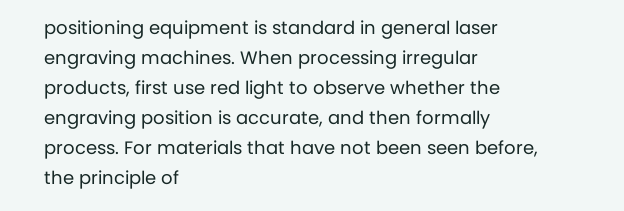positioning equipment is standard in general laser engraving machines. When processing irregular products, first use red light to observe whether the engraving position is accurate, and then formally process. For materials that have not been seen before, the principle of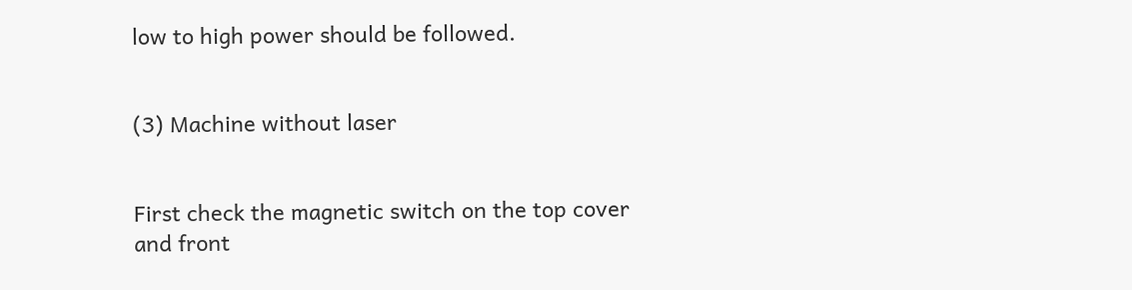low to high power should be followed.


(3) Machine without laser


First check the magnetic switch on the top cover and front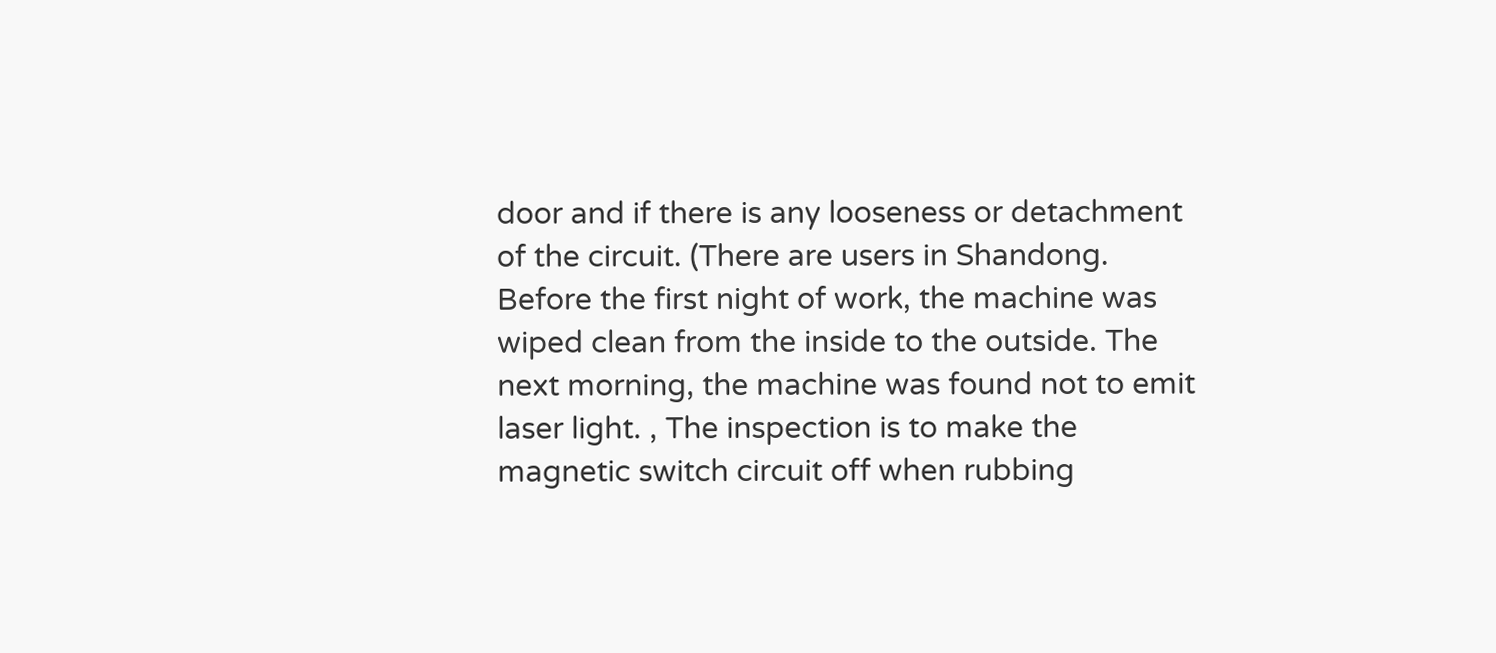door and if there is any looseness or detachment of the circuit. (There are users in Shandong. Before the first night of work, the machine was wiped clean from the inside to the outside. The next morning, the machine was found not to emit laser light. , The inspection is to make the magnetic switch circuit off when rubbing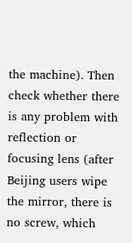the machine). Then check whether there is any problem with reflection or focusing lens (after Beijing users wipe the mirror, there is no screw, which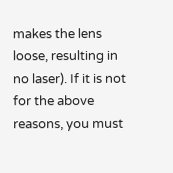makes the lens loose, resulting in no laser). If it is not for the above reasons, you must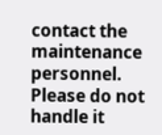contact the maintenance personnel. Please do not handle it